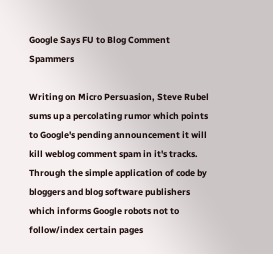Google Says FU to Blog Comment Spammers

Writing on Micro Persuasion, Steve Rubel sums up a percolating rumor which points to Google's pending announcement it will kill weblog comment spam in it's tracks. Through the simple application of code by bloggers and blog software publishers which informs Google robots not to follow/index certain pages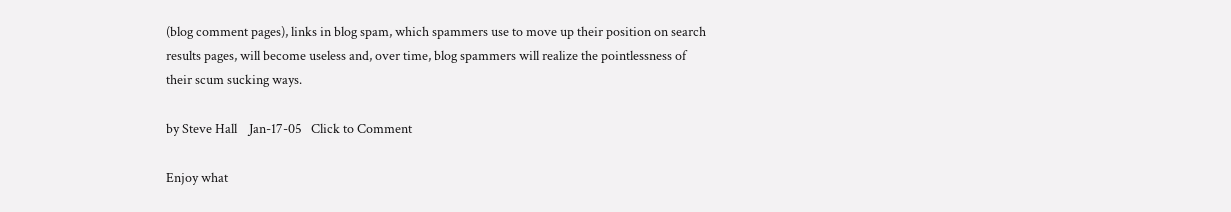(blog comment pages), links in blog spam, which spammers use to move up their position on search results pages, will become useless and, over time, blog spammers will realize the pointlessness of their scum sucking ways.

by Steve Hall    Jan-17-05   Click to Comment

Enjoy what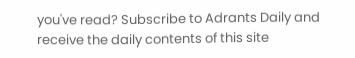you've read? Subscribe to Adrants Daily and receive the daily contents of this site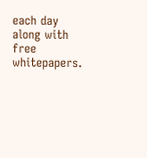each day along with free whitepapers.